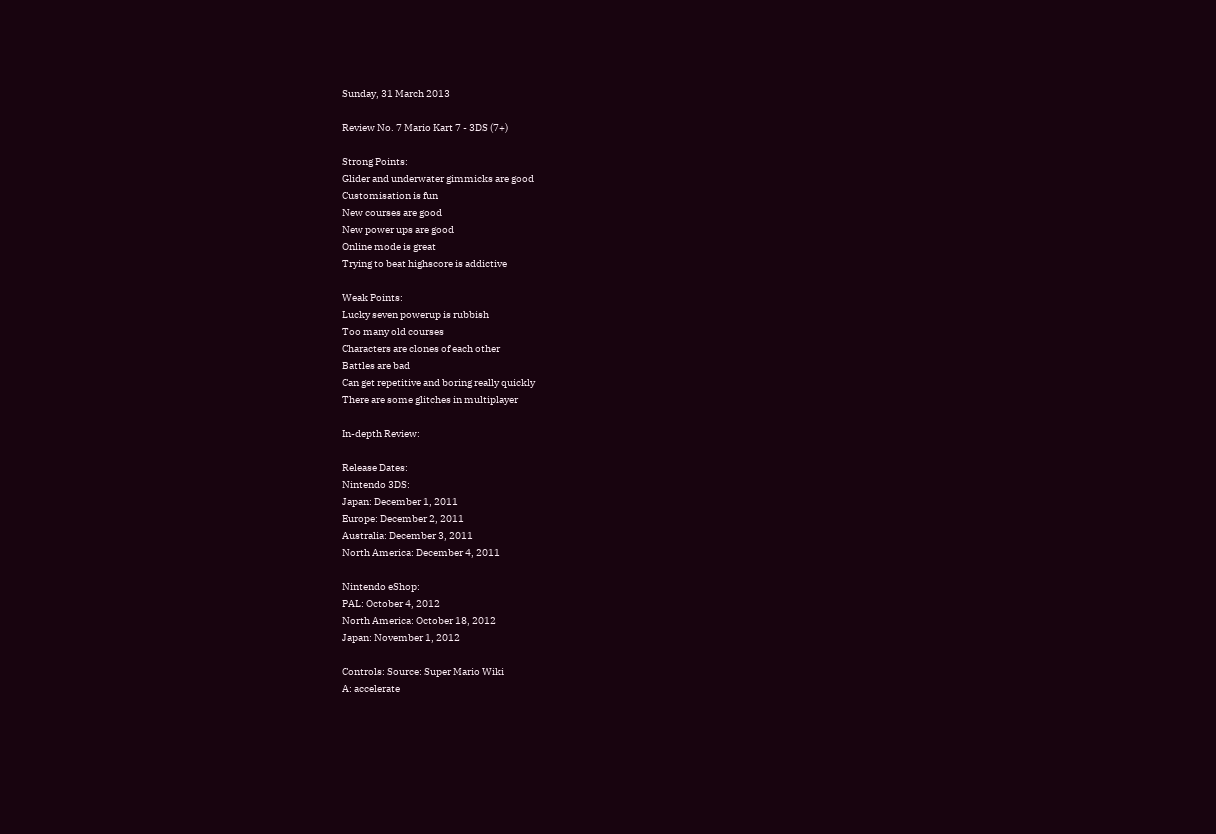Sunday, 31 March 2013

Review No. 7 Mario Kart 7 - 3DS (7+)

Strong Points:
Glider and underwater gimmicks are good
Customisation is fun
New courses are good
New power ups are good
Online mode is great
Trying to beat highscore is addictive

Weak Points:
Lucky seven powerup is rubbish
Too many old courses
Characters are clones of each other
Battles are bad
Can get repetitive and boring really quickly
There are some glitches in multiplayer

In-depth Review:

Release Dates:
Nintendo 3DS:
Japan: December 1, 2011
Europe: December 2, 2011
Australia: December 3, 2011
North America: December 4, 2011

Nintendo eShop:
PAL: October 4, 2012
North America: October 18, 2012
Japan: November 1, 2012

Controls: Source: Super Mario Wiki
A: accelerate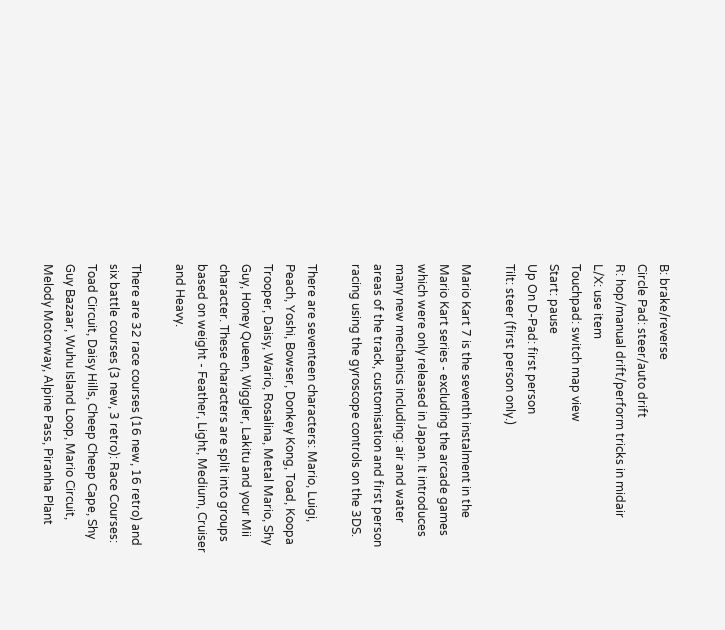B: brake/reverse
Circle Pad: steer/auto drift
R: hop/manual drift/perform tricks in midair
L/X: use item
Touchpad: switch map view
Start: pause
Up On D-Pad: first person
Tilt: steer (first person only.)

Mario Kart 7 is the seventh instalment in the Mario Kart series - excluding the arcade games which were only released in Japan. It introduces many new mechanics including: air and water areas of the track, customisation and first person racing using the gyroscope controls on the 3DS.

There are seventeen characters: Mario, Luigi, Peach, Yoshi, Bowser, Donkey Kong, Toad, Koopa Trooper, Daisy, Wario, Rosalina, Metal Mario, Shy Guy, Honey Queen, Wiggler, Lakitu and your Mii character. These characters are split into groups based on weight - Feather, Light, Medium, Cruiser and Heavy.

There are 32 race courses (16 new, 16 retro) and six battle courses (3 new, 3 retro): Race Courses: Toad Circuit, Daisy Hills, Cheep Cheep Cape, Shy Guy Bazaar, Wuhu Island Loop, Mario Circuit, Melody Motorway, Alpine Pass, Piranha Plant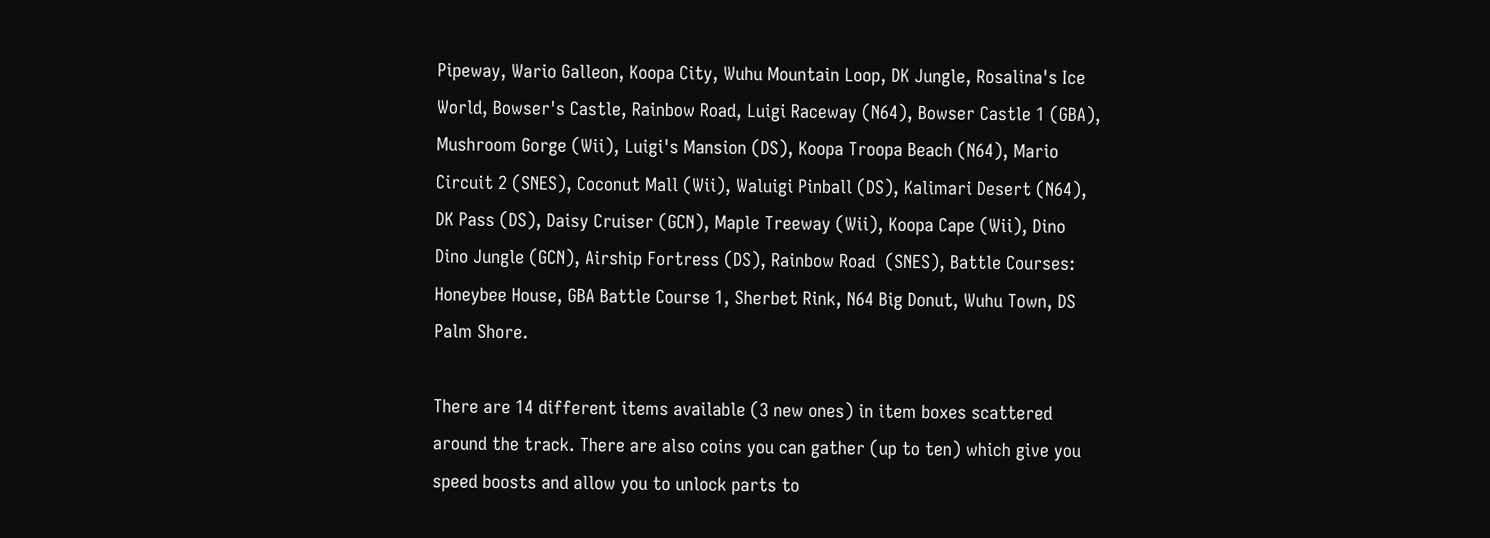Pipeway, Wario Galleon, Koopa City, Wuhu Mountain Loop, DK Jungle, Rosalina's Ice World, Bowser's Castle, Rainbow Road, Luigi Raceway (N64), Bowser Castle 1 (GBA), Mushroom Gorge (Wii), Luigi's Mansion (DS), Koopa Troopa Beach (N64), Mario Circuit 2 (SNES), Coconut Mall (Wii), Waluigi Pinball (DS), Kalimari Desert (N64), DK Pass (DS), Daisy Cruiser (GCN), Maple Treeway (Wii), Koopa Cape (Wii), Dino Dino Jungle (GCN), Airship Fortress (DS), Rainbow Road  (SNES), Battle Courses: Honeybee House, GBA Battle Course 1, Sherbet Rink, N64 Big Donut, Wuhu Town, DS Palm Shore.

There are 14 different items available (3 new ones) in item boxes scattered around the track. There are also coins you can gather (up to ten) which give you speed boosts and allow you to unlock parts to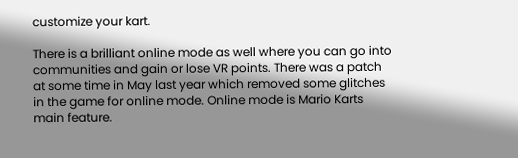customize your kart.

There is a brilliant online mode as well where you can go into communities and gain or lose VR points. There was a patch at some time in May last year which removed some glitches in the game for online mode. Online mode is Mario Karts main feature.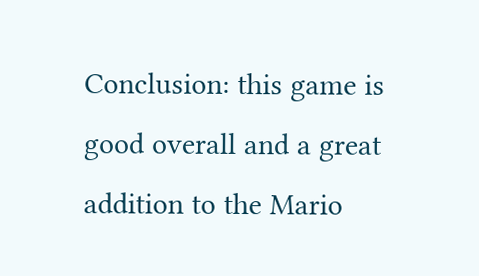Conclusion: this game is good overall and a great addition to the Mario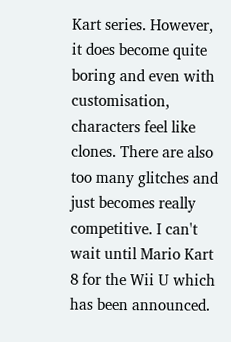Kart series. However, it does become quite boring and even with customisation, characters feel like clones. There are also too many glitches and just becomes really competitive. I can't wait until Mario Kart 8 for the Wii U which has been announced.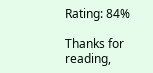Rating: 84%

Thanks for reading,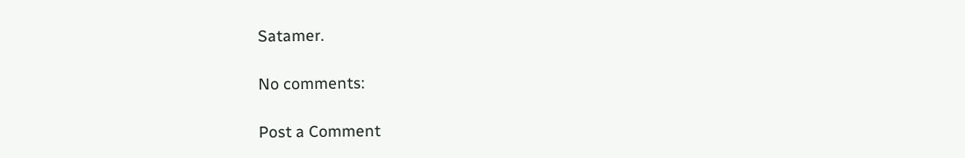Satamer.

No comments:

Post a Comment